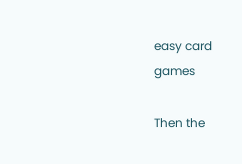easy card games

Then the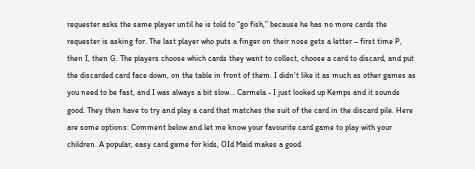requester asks the same player until he is told to “go fish,” because he has no more cards the requester is asking for. The last player who puts a finger on their nose gets a letter – first time P, then I, then G. The players choose which cards they want to collect, choose a card to discard, and put the discarded card face down, on the table in front of them. I didn't like it as much as other games as you need to be fast, and I was always a bit slow... Carmela - I just looked up Kemps and it sounds good. They then have to try and play a card that matches the suit of the card in the discard pile. Here are some options: Comment below and let me know your favourite card game to play with your children. A popular, easy card game for kids, OId Maid makes a good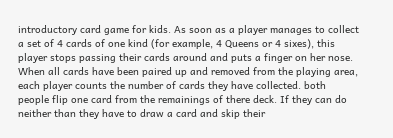introductory card game for kids. As soon as a player manages to collect a set of 4 cards of one kind (for example, 4 Queens or 4 sixes), this player stops passing their cards around and puts a finger on her nose. When all cards have been paired up and removed from the playing area, each player counts the number of cards they have collected. both people flip one card from the remainings of there deck. If they can do neither than they have to draw a card and skip their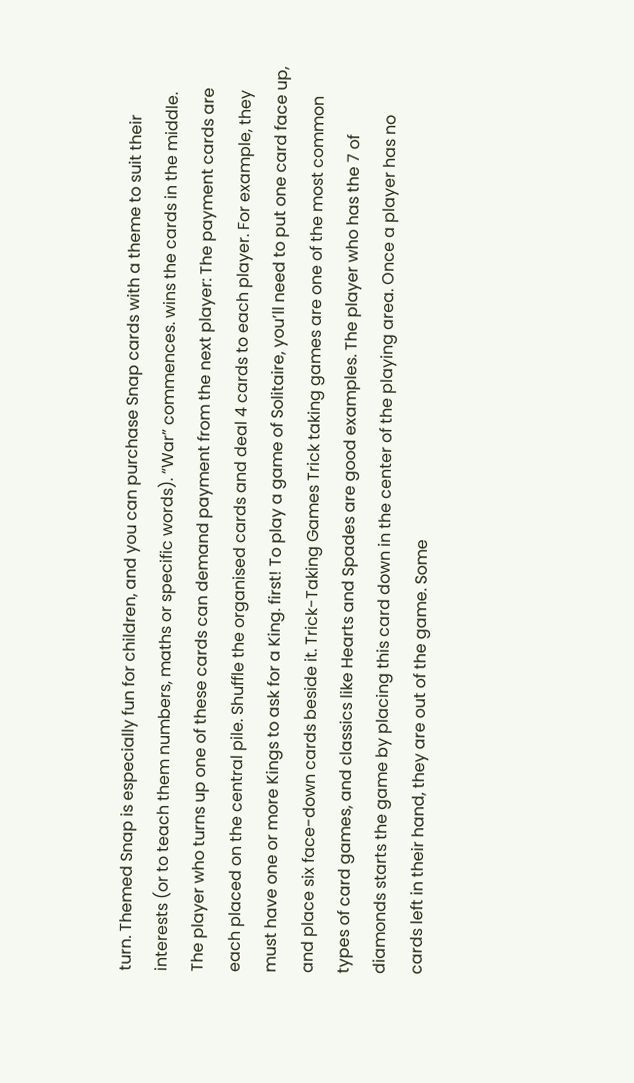turn. Themed Snap is especially fun for children, and you can purchase Snap cards with a theme to suit their interests (or to teach them numbers, maths or specific words). “War” commences. wins the cards in the middle. The player who turns up one of these cards can demand payment from the next player: The payment cards are each placed on the central pile. Shuffle the organised cards and deal 4 cards to each player. For example, they must have one or more Kings to ask for a King. first! To play a game of Solitaire, you’ll need to put one card face up, and place six face-down cards beside it. Trick-Taking Games Trick taking games are one of the most common types of card games, and classics like Hearts and Spades are good examples. The player who has the 7 of diamonds starts the game by placing this card down in the center of the playing area. Once a player has no cards left in their hand, they are out of the game. Some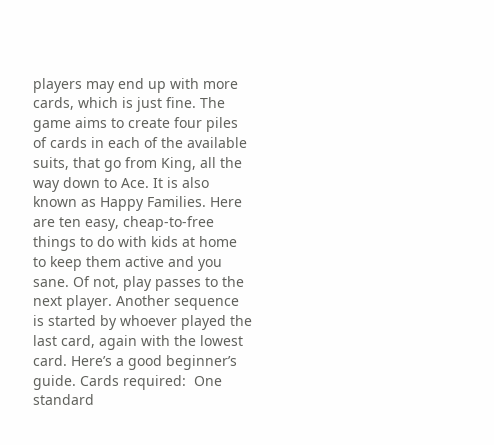players may end up with more cards, which is just fine. The game aims to create four piles of cards in each of the available suits, that go from King, all the way down to Ace. It is also known as Happy Families. Here are ten easy, cheap-to-free things to do with kids at home to keep them active and you sane. Of not, play passes to the next player. Another sequence is started by whoever played the last card, again with the lowest card. Here’s a good beginner’s guide. Cards required:  One standard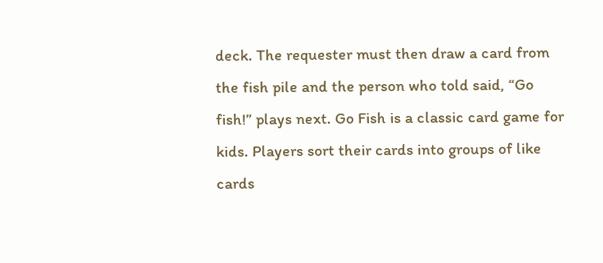deck. The requester must then draw a card from the fish pile and the person who told said, “Go fish!” plays next. Go Fish is a classic card game for kids. Players sort their cards into groups of like cards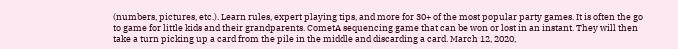(numbers, pictures, etc.). Learn rules, expert playing tips, and more for 30+ of the most popular party games. It is often the go to game for little kids and their grandparents. CometA sequencing game that can be won or lost in an instant. They will then take a turn picking up a card from the pile in the middle and discarding a card. March 12, 2020,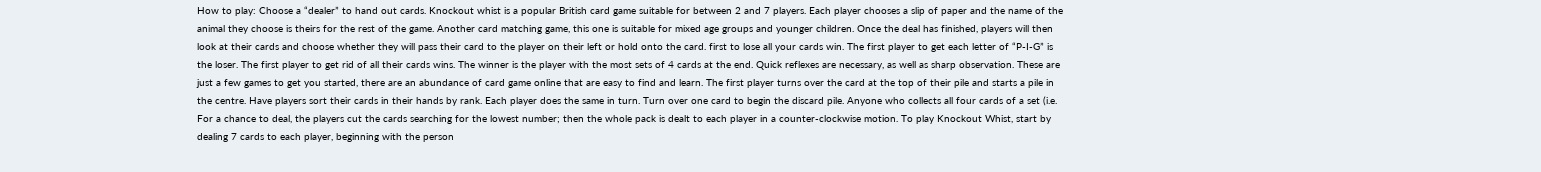How to play: Choose a “dealer” to hand out cards. Knockout whist is a popular British card game suitable for between 2 and 7 players. Each player chooses a slip of paper and the name of the animal they choose is theirs for the rest of the game. Another card matching game, this one is suitable for mixed age groups and younger children. Once the deal has finished, players will then look at their cards and choose whether they will pass their card to the player on their left or hold onto the card. first to lose all your cards win. The first player to get each letter of “P-I-G” is the loser. The first player to get rid of all their cards wins. The winner is the player with the most sets of 4 cards at the end. Quick reflexes are necessary, as well as sharp observation. These are just a few games to get you started, there are an abundance of card game online that are easy to find and learn. The first player turns over the card at the top of their pile and starts a pile in the centre. Have players sort their cards in their hands by rank. Each player does the same in turn. Turn over one card to begin the discard pile. Anyone who collects all four cards of a set (i.e. For a chance to deal, the players cut the cards searching for the lowest number; then the whole pack is dealt to each player in a counter-clockwise motion. To play Knockout Whist, start by dealing 7 cards to each player, beginning with the person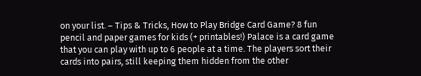on your list. – Tips & Tricks, How to Play Bridge Card Game? 8 fun pencil and paper games for kids (+ printables!) Palace is a card game that you can play with up to 6 people at a time. The players sort their cards into pairs, still keeping them hidden from the other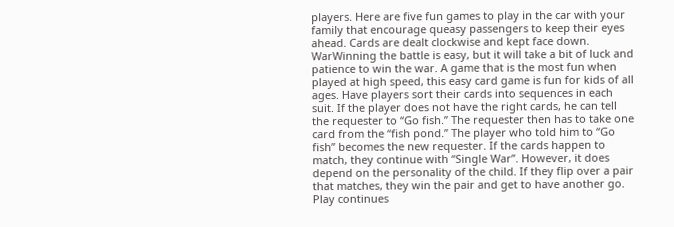players. Here are five fun games to play in the car with your family that encourage queasy passengers to keep their eyes ahead. Cards are dealt clockwise and kept face down. WarWinning the battle is easy, but it will take a bit of luck and patience to win the war. A game that is the most fun when played at high speed, this easy card game is fun for kids of all ages. Have players sort their cards into sequences in each suit. If the player does not have the right cards, he can tell the requester to “Go fish.” The requester then has to take one card from the “fish pond.” The player who told him to “Go fish” becomes the new requester. If the cards happen to match, they continue with “Single War”. However, it does depend on the personality of the child. If they flip over a pair that matches, they win the pair and get to have another go. Play continues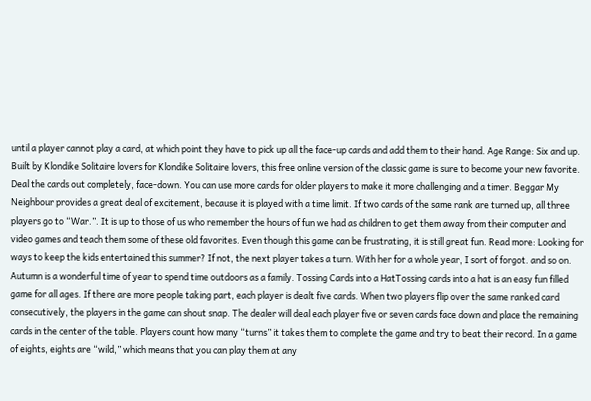until a player cannot play a card, at which point they have to pick up all the face-up cards and add them to their hand. Age Range: Six and up. Built by Klondike Solitaire lovers for Klondike Solitaire lovers, this free online version of the classic game is sure to become your new favorite. Deal the cards out completely, face-down. You can use more cards for older players to make it more challenging and a timer. Beggar My Neighbour provides a great deal of excitement, because it is played with a time limit. If two cards of the same rank are turned up, all three players go to “War.”. It is up to those of us who remember the hours of fun we had as children to get them away from their computer and video games and teach them some of these old favorites. Even though this game can be frustrating, it is still great fun. Read more: Looking for ways to keep the kids entertained this summer? If not, the next player takes a turn. With her for a whole year, I sort of forgot. and so on. Autumn is a wonderful time of year to spend time outdoors as a family. Tossing Cards into a HatTossing cards into a hat is an easy fun filled game for all ages. If there are more people taking part, each player is dealt five cards. When two players flip over the same ranked card consecutively, the players in the game can shout snap. The dealer will deal each player five or seven cards face down and place the remaining cards in the center of the table. Players count how many “turns” it takes them to complete the game and try to beat their record. In a game of eights, eights are “wild,” which means that you can play them at any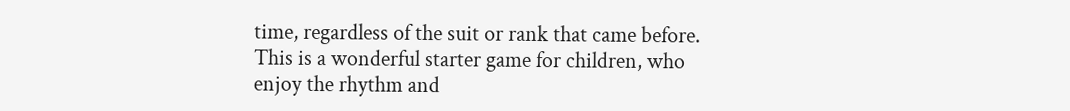time, regardless of the suit or rank that came before. This is a wonderful starter game for children, who enjoy the rhythm and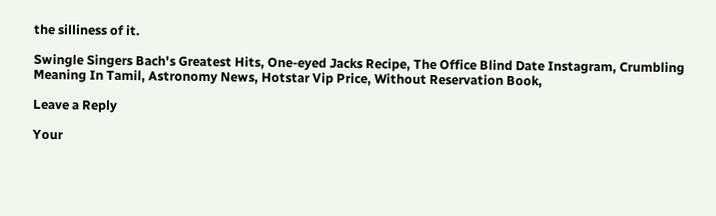the silliness of it.

Swingle Singers Bach's Greatest Hits, One-eyed Jacks Recipe, The Office Blind Date Instagram, Crumbling Meaning In Tamil, Astronomy News, Hotstar Vip Price, Without Reservation Book,

Leave a Reply

Your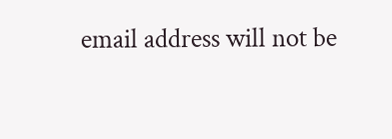email address will not be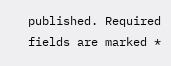published. Required fields are marked *